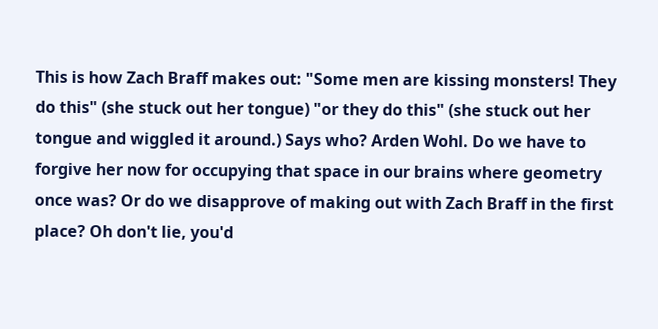This is how Zach Braff makes out: "Some men are kissing monsters! They do this" (she stuck out her tongue) "or they do this" (she stuck out her tongue and wiggled it around.) Says who? Arden Wohl. Do we have to forgive her now for occupying that space in our brains where geometry once was? Or do we disapprove of making out with Zach Braff in the first place? Oh don't lie, you'd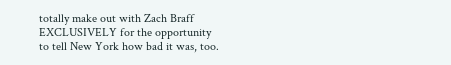totally make out with Zach Braff EXCLUSIVELY for the opportunity to tell New York how bad it was, too.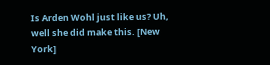Is Arden Wohl just like us? Uh, well she did make this. [New York]